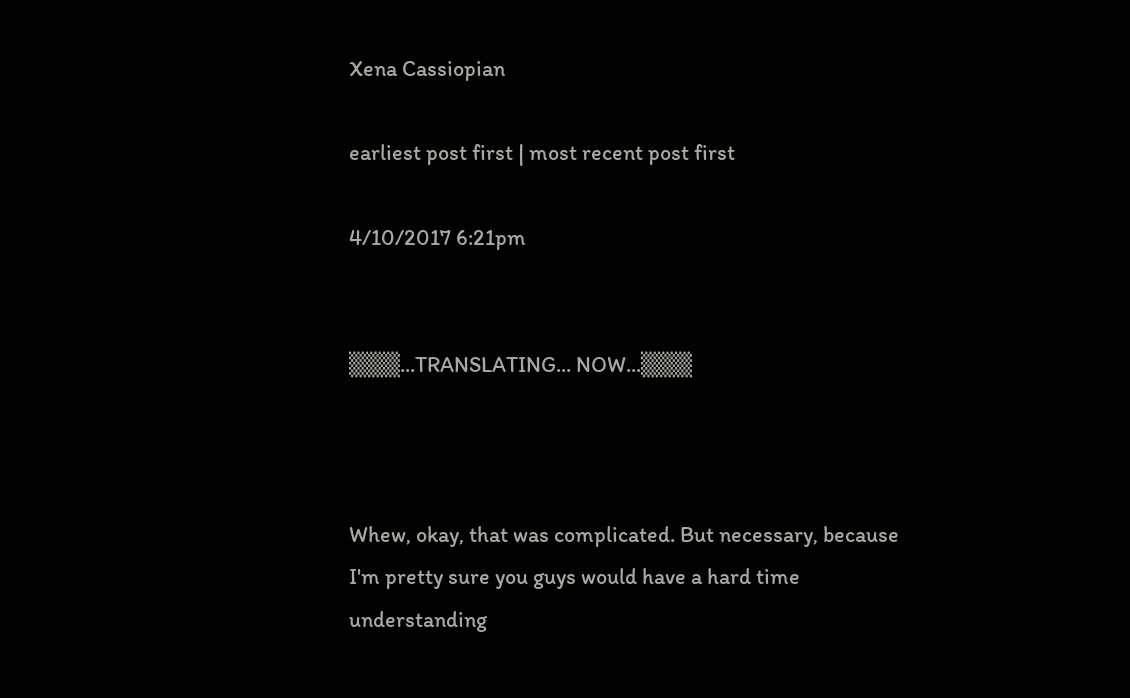Xena Cassiopian

earliest post first | most recent post first

4/10/2017 6:21pm


▒▒▒...TRANSLATING... NOW...▒▒▒



Whew, okay, that was complicated. But necessary, because I'm pretty sure you guys would have a hard time understanding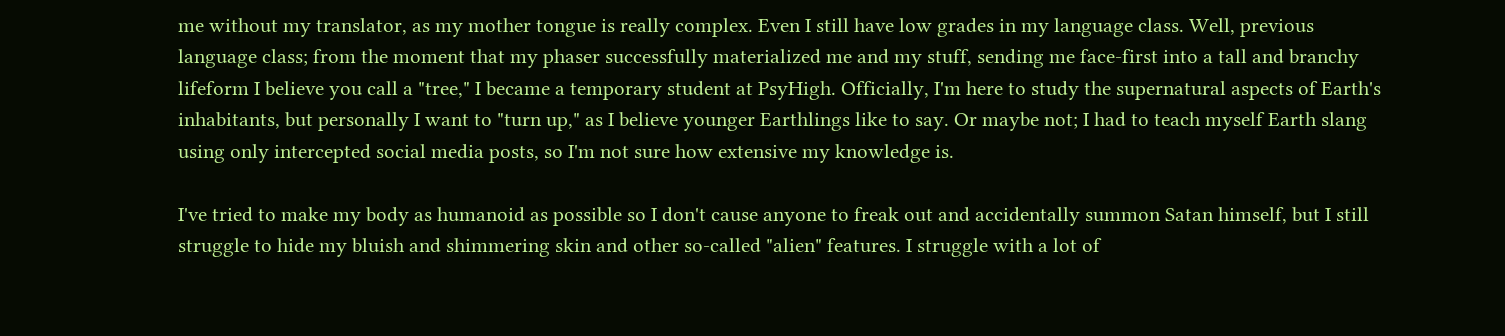me without my translator, as my mother tongue is really complex. Even I still have low grades in my language class. Well, previous language class; from the moment that my phaser successfully materialized me and my stuff, sending me face-first into a tall and branchy lifeform I believe you call a "tree," I became a temporary student at PsyHigh. Officially, I'm here to study the supernatural aspects of Earth's inhabitants, but personally I want to "turn up," as I believe younger Earthlings like to say. Or maybe not; I had to teach myself Earth slang using only intercepted social media posts, so I'm not sure how extensive my knowledge is.

I've tried to make my body as humanoid as possible so I don't cause anyone to freak out and accidentally summon Satan himself, but I still struggle to hide my bluish and shimmering skin and other so-called "alien" features. I struggle with a lot of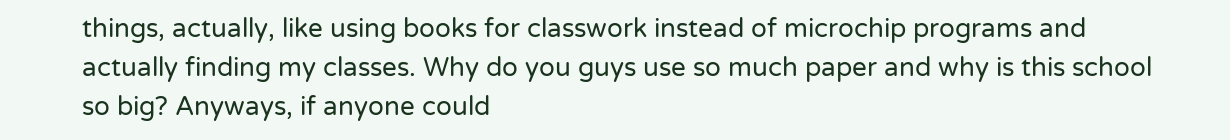things, actually, like using books for classwork instead of microchip programs and actually finding my classes. Why do you guys use so much paper and why is this school so big? Anyways, if anyone could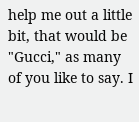help me out a little bit, that would be "Gucci," as many of you like to say. I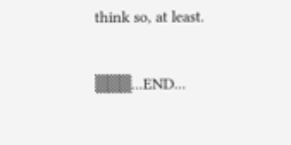think so, at least.

▒▒▒...END...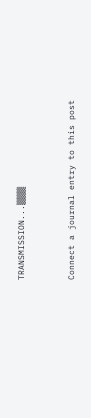TRANSMISSION...▒▒▒


Connect a journal entry to this post